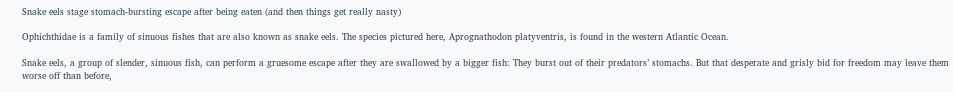Snake eels stage stomach-bursting escape after being eaten (and then things get really nasty)

Ophichthidae is a family of sinuous fishes that are also known as snake eels. The species pictured here, Aprognathodon platyventris, is found in the western Atlantic Ocean.

Snake eels, a group of slender, sinuous fish, can perform a gruesome escape after they are swallowed by a bigger fish: They burst out of their predators’ stomachs. But that desperate and grisly bid for freedom may leave them worse off than before,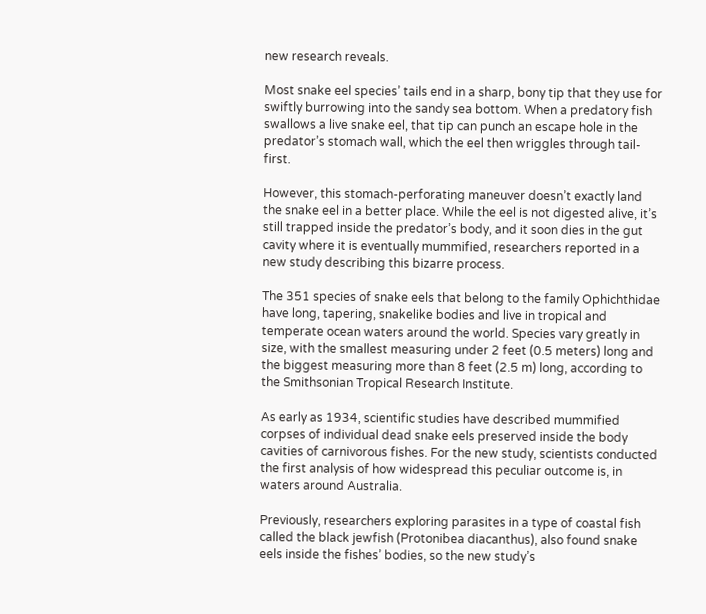new research reveals.

Most snake eel species’ tails end in a sharp, bony tip that they use for swiftly burrowing into the sandy sea bottom. When a predatory fish swallows a live snake eel, that tip can punch an escape hole in the predator’s stomach wall, which the eel then wriggles through tail-first.

However, this stomach-perforating maneuver doesn’t exactly land the snake eel in a better place. While the eel is not digested alive, it’s still trapped inside the predator’s body, and it soon dies in the gut cavity where it is eventually mummified, researchers reported in a new study describing this bizarre process.

The 351 species of snake eels that belong to the family Ophichthidae have long, tapering, snakelike bodies and live in tropical and temperate ocean waters around the world. Species vary greatly in size, with the smallest measuring under 2 feet (0.5 meters) long and the biggest measuring more than 8 feet (2.5 m) long, according to the Smithsonian Tropical Research Institute.

As early as 1934, scientific studies have described mummified corpses of individual dead snake eels preserved inside the body cavities of carnivorous fishes. For the new study, scientists conducted the first analysis of how widespread this peculiar outcome is, in waters around Australia.

Previously, researchers exploring parasites in a type of coastal fish called the black jewfish (Protonibea diacanthus), also found snake eels inside the fishes’ bodies, so the new study’s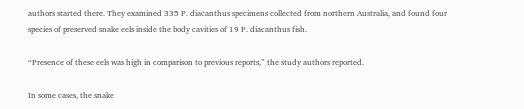authors started there. They examined 335 P. diacanthus specimens collected from northern Australia, and found four species of preserved snake eels inside the body cavities of 19 P. diacanthus fish.

“Presence of these eels was high in comparison to previous reports,” the study authors reported.

In some cases, the snake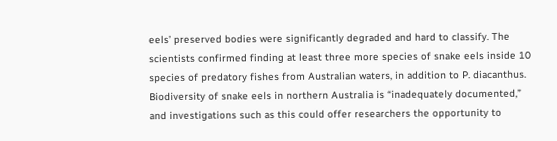eels’ preserved bodies were significantly degraded and hard to classify. The scientists confirmed finding at least three more species of snake eels inside 10 species of predatory fishes from Australian waters, in addition to P. diacanthus. Biodiversity of snake eels in northern Australia is “inadequately documented,” and investigations such as this could offer researchers the opportunity to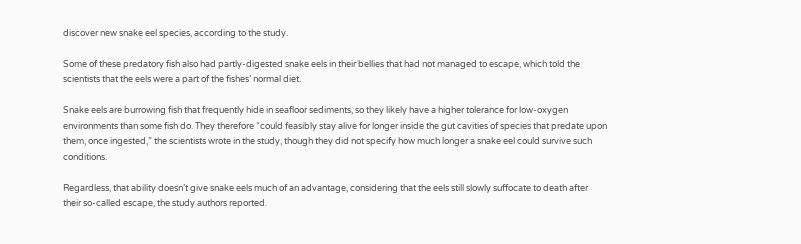discover new snake eel species, according to the study.

Some of these predatory fish also had partly-digested snake eels in their bellies that had not managed to escape, which told the scientists that the eels were a part of the fishes’ normal diet.

Snake eels are burrowing fish that frequently hide in seafloor sediments, so they likely have a higher tolerance for low-oxygen environments than some fish do. They therefore “could feasibly stay alive for longer inside the gut cavities of species that predate upon them, once ingested,” the scientists wrote in the study, though they did not specify how much longer a snake eel could survive such conditions.

Regardless, that ability doesn’t give snake eels much of an advantage, considering that the eels still slowly suffocate to death after their so-called escape, the study authors reported.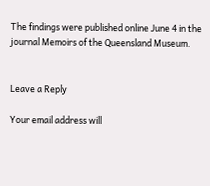The findings were published online June 4 in the journal Memoirs of the Queensland Museum.


Leave a Reply

Your email address will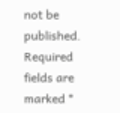not be published. Required fields are marked *